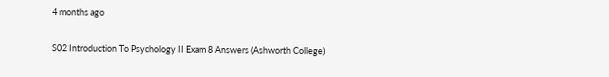4 months ago

S02 Introduction To Psychology II Exam 8 Answers (Ashworth College)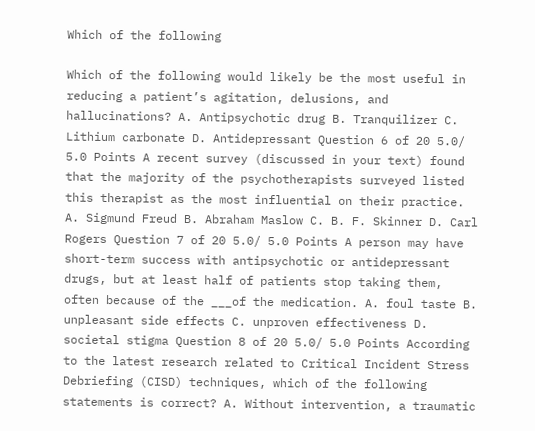Which of the following

Which of the following would likely be the most useful in reducing a patient’s agitation, delusions, and hallucinations? A. Antipsychotic drug B. Tranquilizer C. Lithium carbonate D. Antidepressant Question 6 of 20 5.0/ 5.0 Points A recent survey (discussed in your text) found that the majority of the psychotherapists surveyed listed this therapist as the most influential on their practice. A. Sigmund Freud B. Abraham Maslow C. B. F. Skinner D. Carl Rogers Question 7 of 20 5.0/ 5.0 Points A person may have short-term success with antipsychotic or antidepressant drugs, but at least half of patients stop taking them, often because of the ___of the medication. A. foul taste B. unpleasant side effects C. unproven effectiveness D. societal stigma Question 8 of 20 5.0/ 5.0 Points According to the latest research related to Critical Incident Stress Debriefing (CISD) techniques, which of the following statements is correct? A. Without intervention, a traumatic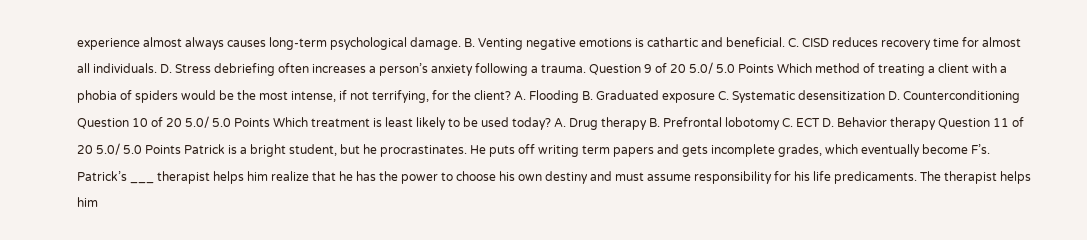experience almost always causes long-term psychological damage. B. Venting negative emotions is cathartic and beneficial. C. CISD reduces recovery time for almost all individuals. D. Stress debriefing often increases a person’s anxiety following a trauma. Question 9 of 20 5.0/ 5.0 Points Which method of treating a client with a phobia of spiders would be the most intense, if not terrifying, for the client? A. Flooding B. Graduated exposure C. Systematic desensitization D. Counterconditioning Question 10 of 20 5.0/ 5.0 Points Which treatment is least likely to be used today? A. Drug therapy B. Prefrontal lobotomy C. ECT D. Behavior therapy Question 11 of 20 5.0/ 5.0 Points Patrick is a bright student, but he procrastinates. He puts off writing term papers and gets incomplete grades, which eventually become F’s. Patrick’s ___ therapist helps him realize that he has the power to choose his own destiny and must assume responsibility for his life predicaments. The therapist helps him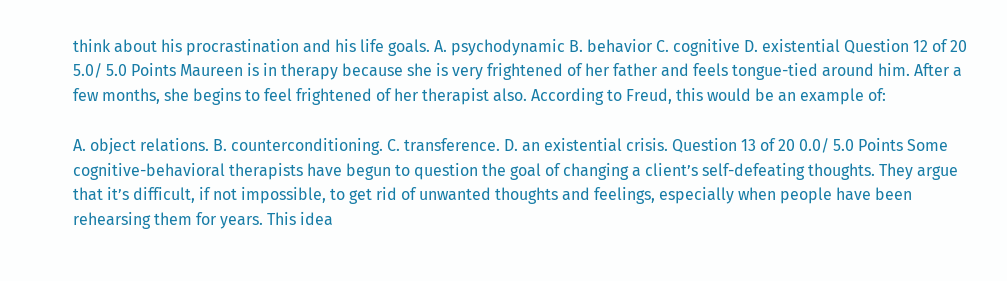think about his procrastination and his life goals. A. psychodynamic B. behavior C. cognitive D. existential Question 12 of 20 5.0/ 5.0 Points Maureen is in therapy because she is very frightened of her father and feels tongue-tied around him. After a few months, she begins to feel frightened of her therapist also. According to Freud, this would be an example of:

A. object relations. B. counterconditioning. C. transference. D. an existential crisis. Question 13 of 20 0.0/ 5.0 Points Some cognitive-behavioral therapists have begun to question the goal of changing a client’s self-defeating thoughts. They argue that it’s difficult, if not impossible, to get rid of unwanted thoughts and feelings, especially when people have been rehearsing them for years. This idea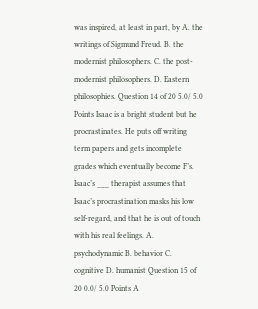was inspired, at least in part, by A. the writings of Sigmund Freud. B. the modernist philosophers. C. the post-modernist philosophers. D. Eastern philosophies. Question 14 of 20 5.0/ 5.0 Points Isaac is a bright student but he procrastinates. He puts off writing term papers and gets incomplete grades which eventually become F’s. Isaac’s ___ therapist assumes that Isaac’s procrastination masks his low self-regard, and that he is out of touch with his real feelings. A. psychodynamic B. behavior C. cognitive D. humanist Question 15 of 20 0.0/ 5.0 Points A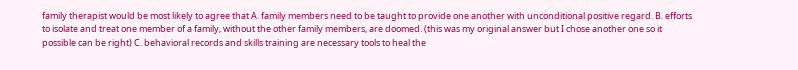family therapist would be most likely to agree that A. family members need to be taught to provide one another with unconditional positive regard. B. efforts to isolate and treat one member of a family, without the other family members, are doomed. (this was my original answer but I chose another one so it possible can be right) C. behavioral records and skills training are necessary tools to heal the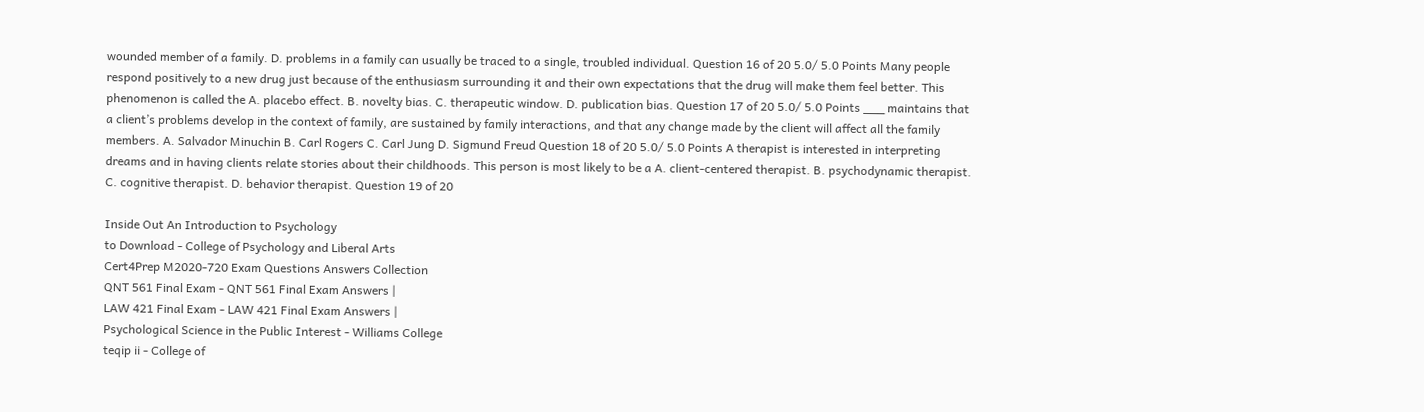wounded member of a family. D. problems in a family can usually be traced to a single, troubled individual. Question 16 of 20 5.0/ 5.0 Points Many people respond positively to a new drug just because of the enthusiasm surrounding it and their own expectations that the drug will make them feel better. This phenomenon is called the A. placebo effect. B. novelty bias. C. therapeutic window. D. publication bias. Question 17 of 20 5.0/ 5.0 Points ___ maintains that a client’s problems develop in the context of family, are sustained by family interactions, and that any change made by the client will affect all the family members. A. Salvador Minuchin B. Carl Rogers C. Carl Jung D. Sigmund Freud Question 18 of 20 5.0/ 5.0 Points A therapist is interested in interpreting dreams and in having clients relate stories about their childhoods. This person is most likely to be a A. client-centered therapist. B. psychodynamic therapist. C. cognitive therapist. D. behavior therapist. Question 19 of 20

Inside Out An Introduction to Psychology
to Download - College of Psychology and Liberal Arts
Cert4Prep M2020-720 Exam Questions Answers Collection
QNT 561 Final Exam - QNT 561 Final Exam Answers |
LAW 421 Final Exam - LAW 421 Final Exam Answers |
Psychological Science in the Public Interest - Williams College
teqip ii - College of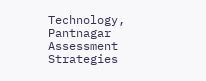Technology, Pantnagar
Assessment Strategies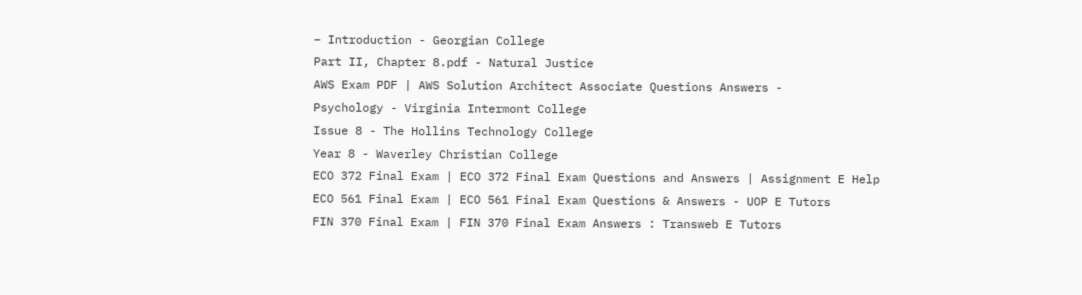– Introduction - Georgian College
Part II, Chapter 8.pdf - Natural Justice
AWS Exam PDF | AWS Solution Architect Associate Questions Answers -
Psychology - Virginia Intermont College
Issue 8 - The Hollins Technology College
Year 8 - Waverley Christian College
ECO 372 Final Exam | ECO 372 Final Exam Questions and Answers | Assignment E Help
ECO 561 Final Exam | ECO 561 Final Exam Questions & Answers - UOP E Tutors
FIN 370 Final Exam | FIN 370 Final Exam Answers : Transweb E Tutors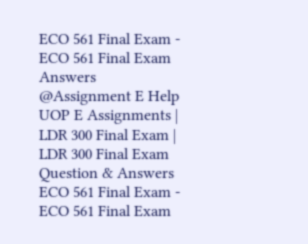ECO 561 Final Exam - ECO 561 Final Exam Answers @Assignment E Help
UOP E Assignments | LDR 300 Final Exam | LDR 300 Final Exam Question & Answers
ECO 561 Final Exam - ECO 561 Final Exam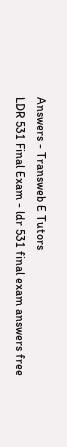Answers - Transweb E Tutors
LDR 531 Final Exam - ldr 531 final exam answers free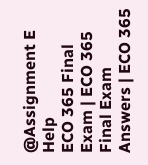@Assignment E Help
ECO 365 Final Exam | ECO 365 Final Exam Answers | ECO 365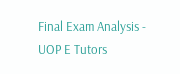Final Exam Analysis - UOP E Tutors